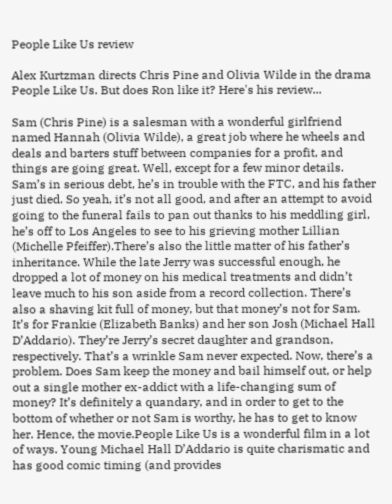People Like Us review

Alex Kurtzman directs Chris Pine and Olivia Wilde in the drama People Like Us. But does Ron like it? Here's his review...

Sam (Chris Pine) is a salesman with a wonderful girlfriend named Hannah (Olivia Wilde), a great job where he wheels and deals and barters stuff between companies for a profit, and things are going great. Well, except for a few minor details. Sam’s in serious debt, he’s in trouble with the FTC, and his father just died. So yeah, it’s not all good, and after an attempt to avoid going to the funeral fails to pan out thanks to his meddling girl, he’s off to Los Angeles to see to his grieving mother Lillian (Michelle Pfeiffer).There’s also the little matter of his father’s inheritance. While the late Jerry was successful enough, he dropped a lot of money on his medical treatments and didn’t leave much to his son aside from a record collection. There’s also a shaving kit full of money, but that money’s not for Sam. It’s for Frankie (Elizabeth Banks) and her son Josh (Michael Hall D’Addario). They’re Jerry’s secret daughter and grandson, respectively. That’s a wrinkle Sam never expected. Now, there’s a problem. Does Sam keep the money and bail himself out, or help out a single mother ex-addict with a life-changing sum of money? It’s definitely a quandary, and in order to get to the bottom of whether or not Sam is worthy, he has to get to know her. Hence, the movie.People Like Us is a wonderful film in a lot of ways. Young Michael Hall D’Addario is quite charismatic and has good comic timing (and provides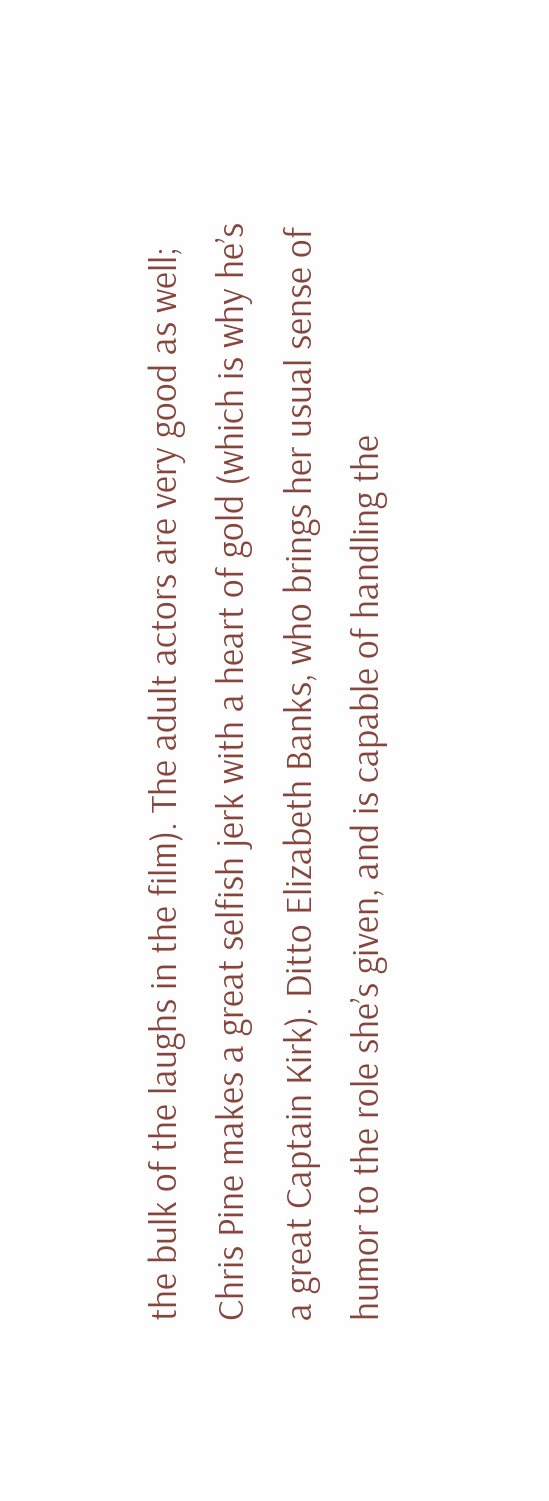the bulk of the laughs in the film). The adult actors are very good as well; Chris Pine makes a great selfish jerk with a heart of gold (which is why he’s a great Captain Kirk). Ditto Elizabeth Banks, who brings her usual sense of humor to the role she’s given, and is capable of handling the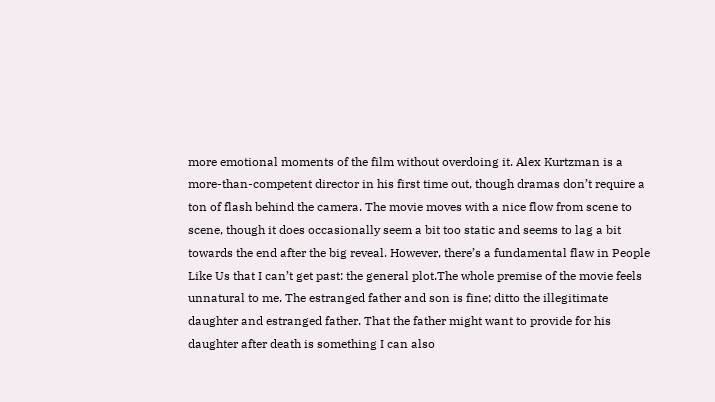more emotional moments of the film without overdoing it. Alex Kurtzman is a more-than-competent director in his first time out, though dramas don’t require a ton of flash behind the camera. The movie moves with a nice flow from scene to scene, though it does occasionally seem a bit too static and seems to lag a bit towards the end after the big reveal. However, there’s a fundamental flaw in People Like Us that I can’t get past: the general plot.The whole premise of the movie feels unnatural to me. The estranged father and son is fine; ditto the illegitimate daughter and estranged father. That the father might want to provide for his daughter after death is something I can also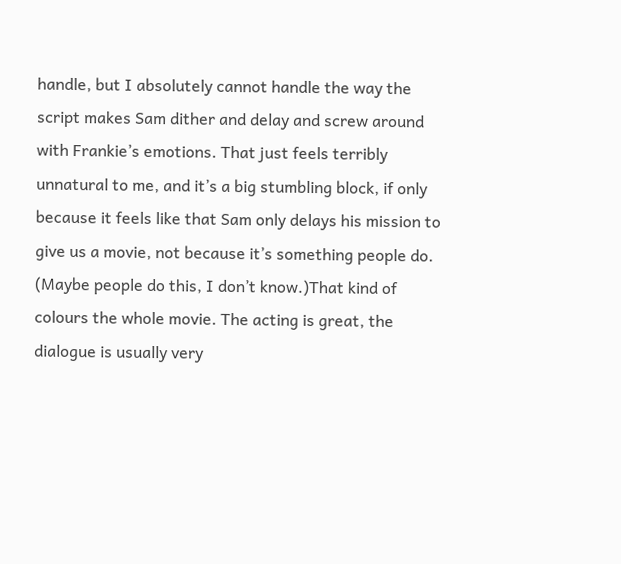handle, but I absolutely cannot handle the way the script makes Sam dither and delay and screw around with Frankie’s emotions. That just feels terribly unnatural to me, and it’s a big stumbling block, if only because it feels like that Sam only delays his mission to give us a movie, not because it’s something people do. (Maybe people do this, I don’t know.)That kind of colours the whole movie. The acting is great, the dialogue is usually very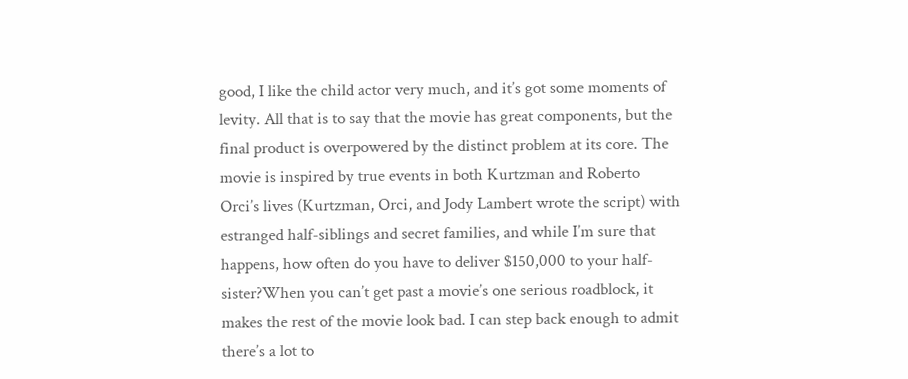good, I like the child actor very much, and it’s got some moments of levity. All that is to say that the movie has great components, but the final product is overpowered by the distinct problem at its core. The movie is inspired by true events in both Kurtzman and Roberto Orci’s lives (Kurtzman, Orci, and Jody Lambert wrote the script) with estranged half-siblings and secret families, and while I’m sure that happens, how often do you have to deliver $150,000 to your half-sister?When you can’t get past a movie’s one serious roadblock, it makes the rest of the movie look bad. I can step back enough to admit there’s a lot to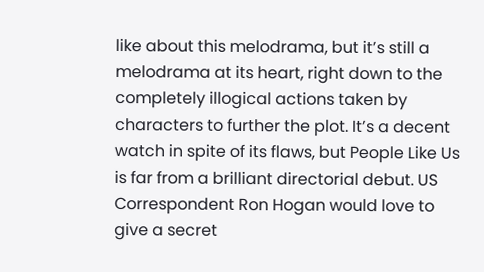like about this melodrama, but it’s still a melodrama at its heart, right down to the completely illogical actions taken by characters to further the plot. It’s a decent watch in spite of its flaws, but People Like Us is far from a brilliant directorial debut. US Correspondent Ron Hogan would love to give a secret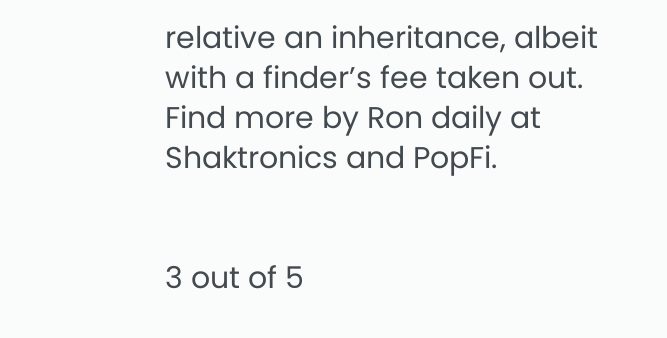relative an inheritance, albeit with a finder’s fee taken out. Find more by Ron daily at Shaktronics and PopFi.


3 out of 5